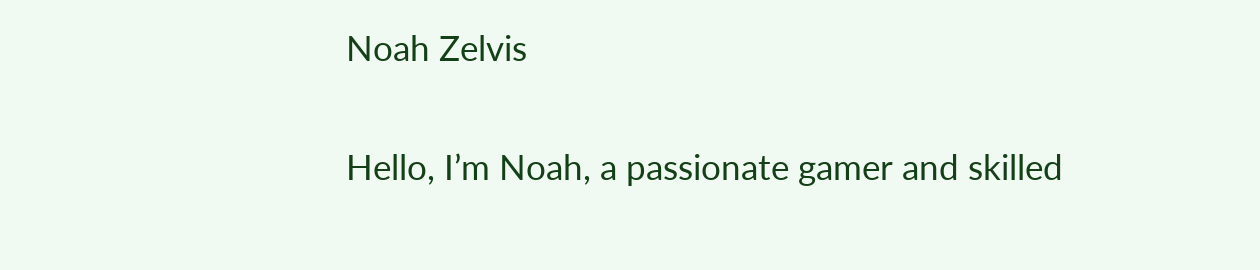Noah Zelvis

Hello, I’m Noah, a passionate gamer and skilled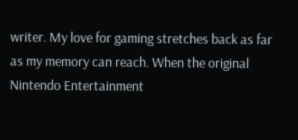writer. My love for gaming stretches back as far as my memory can reach. When the original Nintendo Entertainment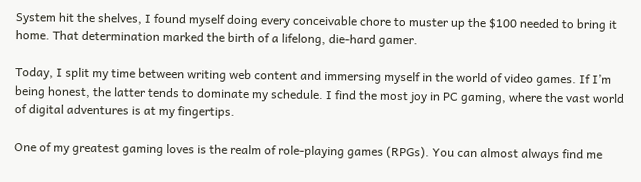System hit the shelves, I found myself doing every conceivable chore to muster up the $100 needed to bring it home. That determination marked the birth of a lifelong, die-hard gamer.

Today, I split my time between writing web content and immersing myself in the world of video games. If I’m being honest, the latter tends to dominate my schedule. I find the most joy in PC gaming, where the vast world of digital adventures is at my fingertips.

One of my greatest gaming loves is the realm of role-playing games (RPGs). You can almost always find me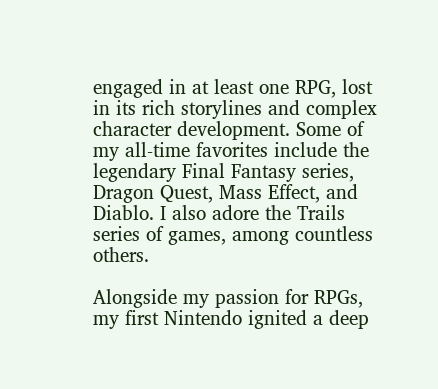engaged in at least one RPG, lost in its rich storylines and complex character development. Some of my all-time favorites include the legendary Final Fantasy series, Dragon Quest, Mass Effect, and Diablo. I also adore the Trails series of games, among countless others.

Alongside my passion for RPGs, my first Nintendo ignited a deep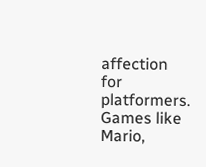affection for platformers. Games like Mario,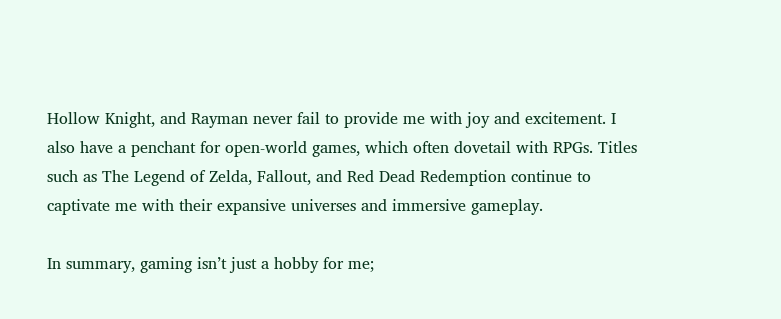Hollow Knight, and Rayman never fail to provide me with joy and excitement. I also have a penchant for open-world games, which often dovetail with RPGs. Titles such as The Legend of Zelda, Fallout, and Red Dead Redemption continue to captivate me with their expansive universes and immersive gameplay.

In summary, gaming isn’t just a hobby for me;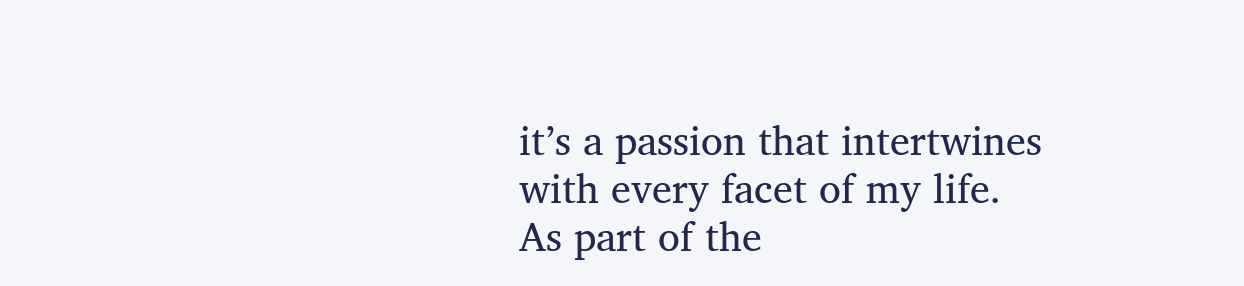it’s a passion that intertwines with every facet of my life. As part of the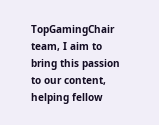TopGamingChair team, I aim to bring this passion to our content, helping fellow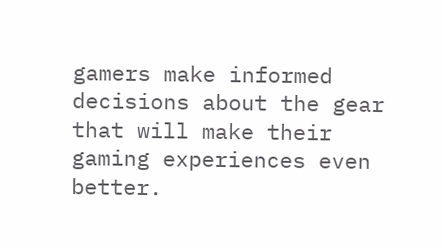gamers make informed decisions about the gear that will make their gaming experiences even better.